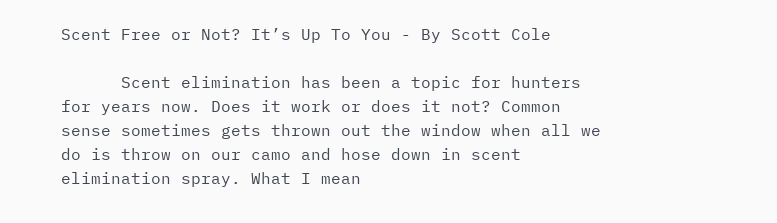Scent Free or Not? It’s Up To You - By Scott Cole

      Scent elimination has been a topic for hunters for years now. Does it work or does it not? Common sense sometimes gets thrown out the window when all we do is throw on our camo and hose down in scent elimination spray. What I mean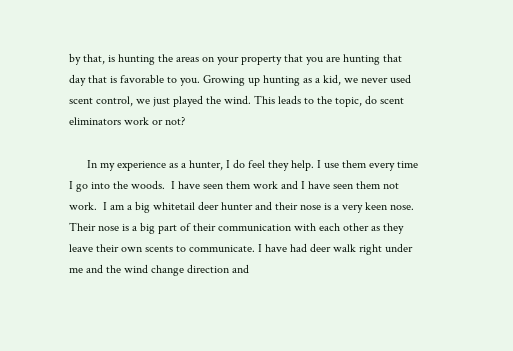by that, is hunting the areas on your property that you are hunting that day that is favorable to you. Growing up hunting as a kid, we never used scent control, we just played the wind. This leads to the topic, do scent eliminators work or not?

      In my experience as a hunter, I do feel they help. I use them every time I go into the woods.  I have seen them work and I have seen them not work.  I am a big whitetail deer hunter and their nose is a very keen nose. Their nose is a big part of their communication with each other as they leave their own scents to communicate. I have had deer walk right under me and the wind change direction and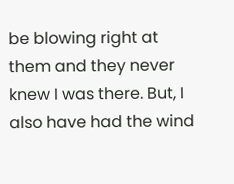be blowing right at them and they never knew I was there. But, I also have had the wind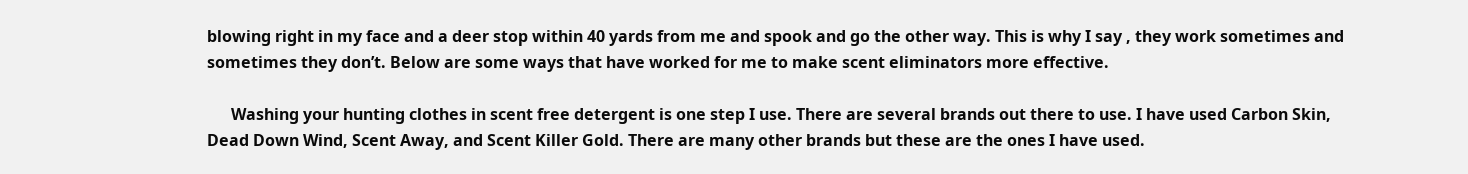blowing right in my face and a deer stop within 40 yards from me and spook and go the other way. This is why I say , they work sometimes and sometimes they don’t. Below are some ways that have worked for me to make scent eliminators more effective.

      Washing your hunting clothes in scent free detergent is one step I use. There are several brands out there to use. I have used Carbon Skin, Dead Down Wind, Scent Away, and Scent Killer Gold. There are many other brands but these are the ones I have used.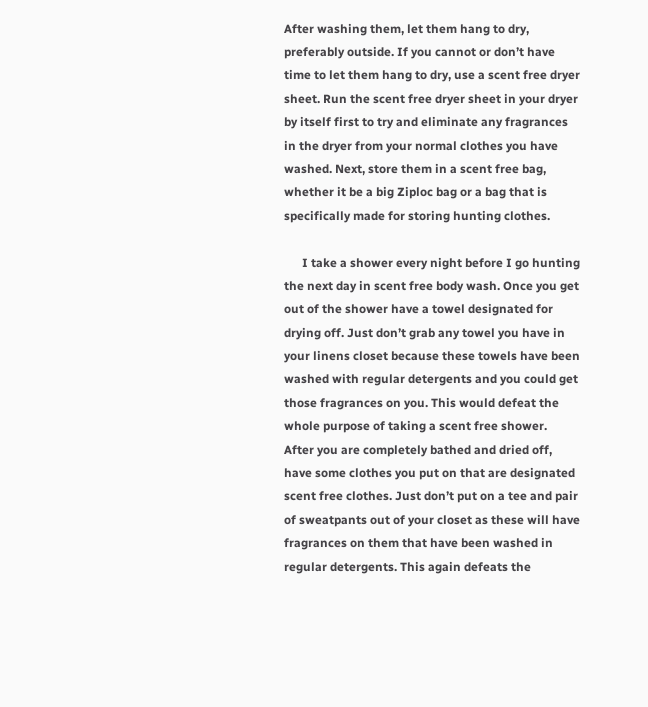After washing them, let them hang to dry, preferably outside. If you cannot or don’t have time to let them hang to dry, use a scent free dryer sheet. Run the scent free dryer sheet in your dryer by itself first to try and eliminate any fragrances in the dryer from your normal clothes you have washed. Next, store them in a scent free bag, whether it be a big Ziploc bag or a bag that is specifically made for storing hunting clothes.

      I take a shower every night before I go hunting the next day in scent free body wash. Once you get out of the shower have a towel designated for drying off. Just don’t grab any towel you have in your linens closet because these towels have been washed with regular detergents and you could get those fragrances on you. This would defeat the whole purpose of taking a scent free shower.  After you are completely bathed and dried off, have some clothes you put on that are designated scent free clothes. Just don’t put on a tee and pair of sweatpants out of your closet as these will have fragrances on them that have been washed in regular detergents. This again defeats the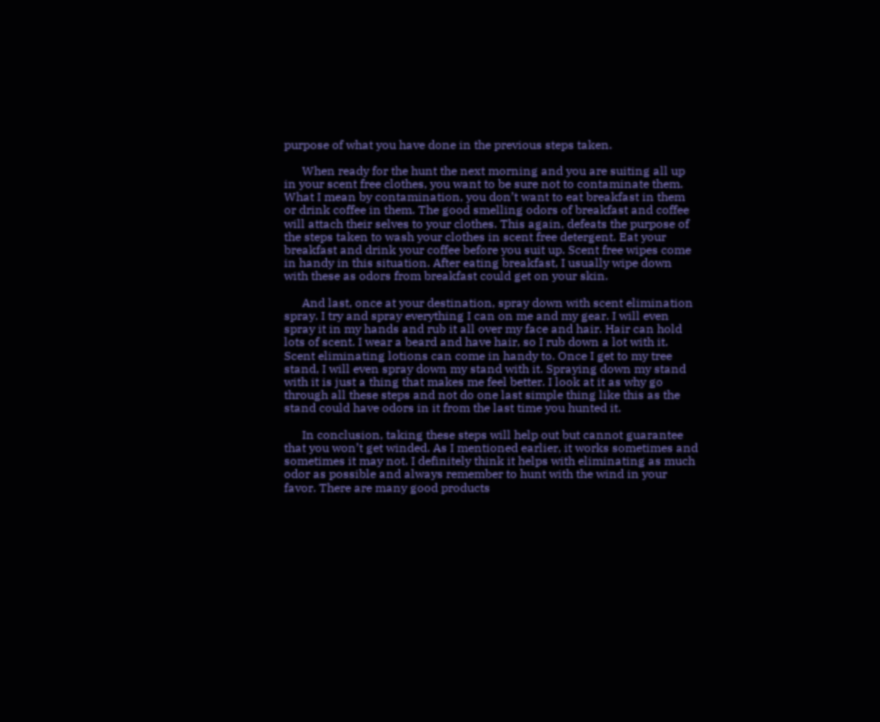purpose of what you have done in the previous steps taken.

      When ready for the hunt the next morning and you are suiting all up in your scent free clothes, you want to be sure not to contaminate them. What I mean by contamination, you don’t want to eat breakfast in them or drink coffee in them. The good smelling odors of breakfast and coffee will attach their selves to your clothes. This again, defeats the purpose of the steps taken to wash your clothes in scent free detergent. Eat your breakfast and drink your coffee before you suit up. Scent free wipes come in handy in this situation. After eating breakfast, I usually wipe down with these as odors from breakfast could get on your skin.

      And last, once at your destination, spray down with scent elimination spray. I try and spray everything I can on me and my gear. I will even spray it in my hands and rub it all over my face and hair. Hair can hold lots of scent. I wear a beard and have hair, so I rub down a lot with it. Scent eliminating lotions can come in handy to. Once I get to my tree stand, I will even spray down my stand with it. Spraying down my stand with it is just a thing that makes me feel better. I look at it as why go through all these steps and not do one last simple thing like this as the stand could have odors in it from the last time you hunted it.

      In conclusion, taking these steps will help out but cannot guarantee that you won’t get winded. As I mentioned earlier, it works sometimes and sometimes it may not. I definitely think it helps with eliminating as much odor as possible and always remember to hunt with the wind in your favor. There are many good products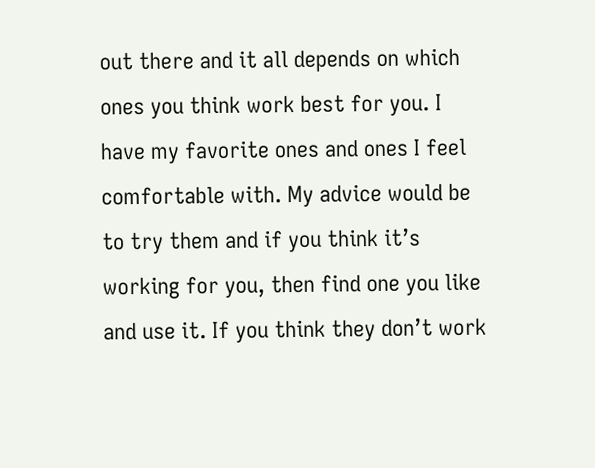out there and it all depends on which ones you think work best for you. I have my favorite ones and ones I feel comfortable with. My advice would be to try them and if you think it’s working for you, then find one you like and use it. If you think they don’t work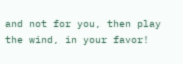and not for you, then play the wind, in your favor!